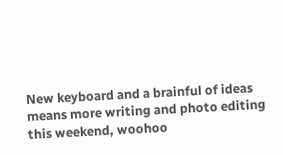New keyboard and a brainful of ideas means more writing and photo editing this weekend, woohoo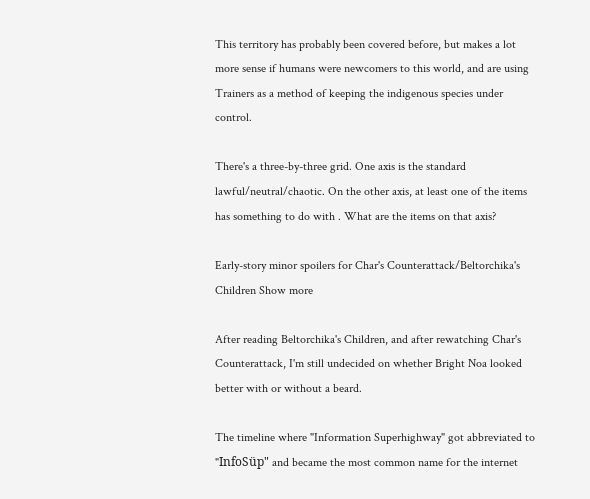This territory has probably been covered before, but makes a lot more sense if humans were newcomers to this world, and are using Trainers as a method of keeping the indigenous species under control.

There's a three-by-three grid. One axis is the standard lawful/neutral/chaotic. On the other axis, at least one of the items has something to do with . What are the items on that axis?

Early-story minor spoilers for Char's Counterattack/Beltorchika's Children Show more

After reading Beltorchika's Children, and after rewatching Char's Counterattack, I'm still undecided on whether Bright Noa looked better with or without a beard.

The timeline where "Information Superhighway" got abbreviated to "InfoSüp" and became the most common name for the internet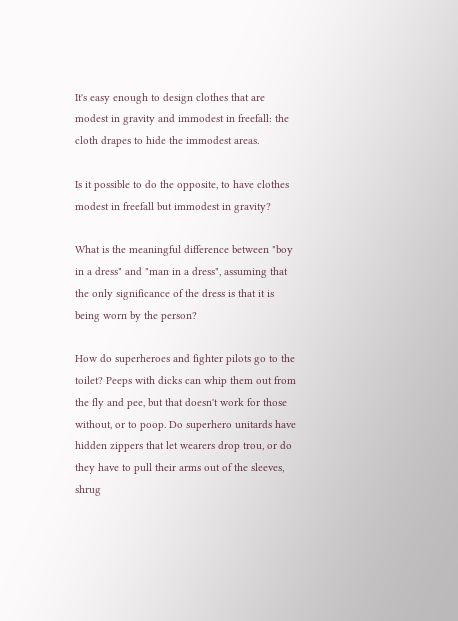It's easy enough to design clothes that are modest in gravity and immodest in freefall: the cloth drapes to hide the immodest areas.

Is it possible to do the opposite, to have clothes modest in freefall but immodest in gravity?

What is the meaningful difference between "boy in a dress" and "man in a dress", assuming that the only significance of the dress is that it is being worn by the person?

How do superheroes and fighter pilots go to the toilet? Peeps with dicks can whip them out from the fly and pee, but that doesn't work for those without, or to poop. Do superhero unitards have hidden zippers that let wearers drop trou, or do they have to pull their arms out of the sleeves, shrug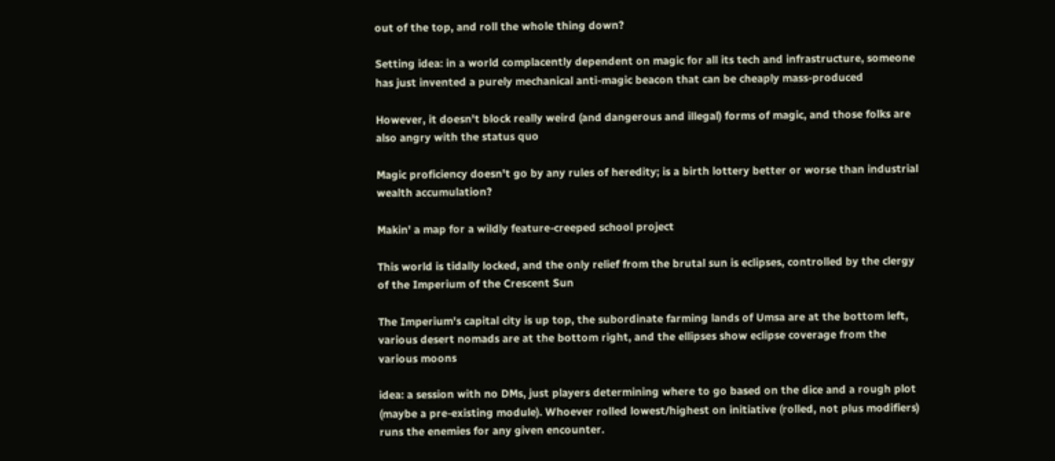out of the top, and roll the whole thing down?

Setting idea: in a world complacently dependent on magic for all its tech and infrastructure, someone has just invented a purely mechanical anti-magic beacon that can be cheaply mass-produced

However, it doesn't block really weird (and dangerous and illegal) forms of magic, and those folks are also angry with the status quo

Magic proficiency doesn't go by any rules of heredity; is a birth lottery better or worse than industrial wealth accumulation?

Makin' a map for a wildly feature-creeped school project

This world is tidally locked, and the only relief from the brutal sun is eclipses, controlled by the clergy of the Imperium of the Crescent Sun

The Imperium's capital city is up top, the subordinate farming lands of Umsa are at the bottom left, various desert nomads are at the bottom right, and the ellipses show eclipse coverage from the various moons

idea: a session with no DMs, just players determining where to go based on the dice and a rough plot (maybe a pre-existing module). Whoever rolled lowest/highest on initiative (rolled, not plus modifiers) runs the enemies for any given encounter.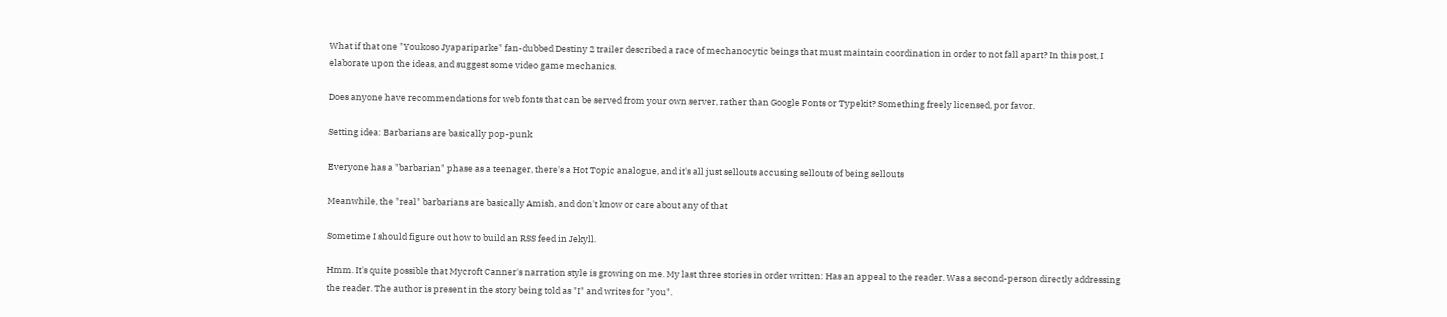What if that one "Youkoso Jyapariparke" fan-dubbed Destiny 2 trailer described a race of mechanocytic beings that must maintain coordination in order to not fall apart? In this post, I elaborate upon the ideas, and suggest some video game mechanics.

Does anyone have recommendations for web fonts that can be served from your own server, rather than Google Fonts or Typekit? Something freely licensed, por favor.

Setting idea: Barbarians are basically pop-punk

Everyone has a "barbarian" phase as a teenager, there's a Hot Topic analogue, and it's all just sellouts accusing sellouts of being sellouts

Meanwhile, the "real" barbarians are basically Amish, and don't know or care about any of that

Sometime I should figure out how to build an RSS feed in Jekyll.

Hmm. It's quite possible that Mycroft Canner's narration style is growing on me. My last three stories in order written: Has an appeal to the reader. Was a second-person directly addressing the reader. The author is present in the story being told as "I" and writes for "you".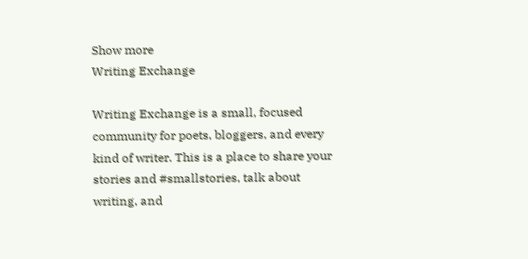Show more
Writing Exchange

Writing Exchange is a small, focused community for poets, bloggers, and every kind of writer. This is a place to share your stories and #smallstories, talk about writing, and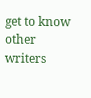get to know other writers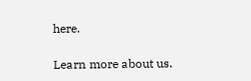here.

Learn more about us.